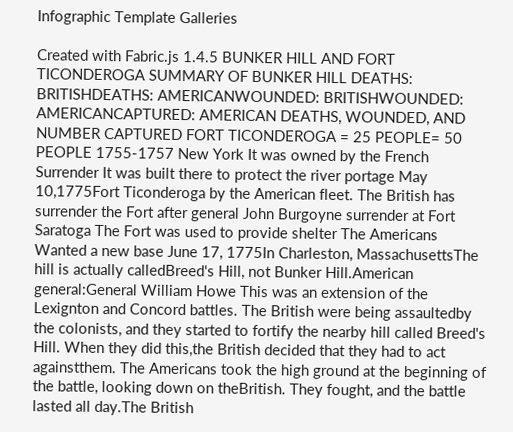Infographic Template Galleries

Created with Fabric.js 1.4.5 BUNKER HILL AND FORT TICONDEROGA SUMMARY OF BUNKER HILL DEATHS: BRITISHDEATHS: AMERICANWOUNDED: BRITISHWOUNDED: AMERICANCAPTURED: AMERICAN DEATHS, WOUNDED, AND NUMBER CAPTURED FORT TICONDEROGA = 25 PEOPLE= 50 PEOPLE 1755-1757 New York It was owned by the French Surrender It was built there to protect the river portage May 10,1775Fort Ticonderoga by the American fleet. The British has surrender the Fort after general John Burgoyne surrender at Fort Saratoga The Fort was used to provide shelter The Americans Wanted a new base June 17, 1775In Charleston, MassachusettsThe hill is actually calledBreed's Hill, not Bunker Hill.American general:General William Howe This was an extension of the Lexignton and Concord battles. The British were being assaultedby the colonists, and they started to fortify the nearby hill called Breed's Hill. When they did this,the British decided that they had to act againstthem. The Americans took the high ground at the beginning of the battle, looking down on theBritish. They fought, and the battle lasted all day.The British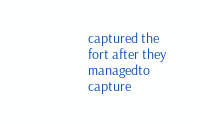captured the fort after they managedto capture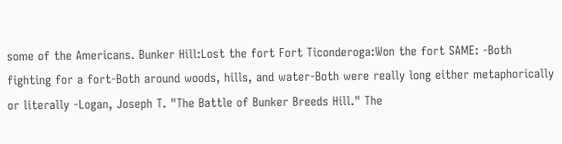some of the Americans. Bunker Hill:Lost the fort Fort Ticonderoga:Won the fort SAME: -Both fighting for a fort-Both around woods, hills, and water-Both were really long either metaphorically or literally -Logan, Joseph T. "The Battle of Bunker Breeds Hill." The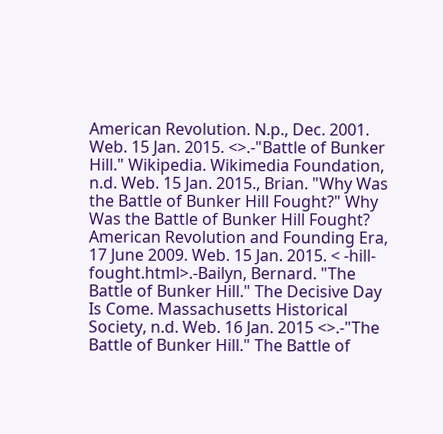American Revolution. N.p., Dec. 2001. Web. 15 Jan. 2015. <>.-"Battle of Bunker Hill." Wikipedia. Wikimedia Foundation, n.d. Web. 15 Jan. 2015., Brian. "Why Was the Battle of Bunker Hill Fought?" Why Was the Battle of Bunker Hill Fought? American Revolution and Founding Era, 17 June 2009. Web. 15 Jan. 2015. < -hill-fought.html>.-Bailyn, Bernard. "The Battle of Bunker Hill." The Decisive Day Is Come. Massachusetts Historical Society, n.d. Web. 16 Jan. 2015 <>.-"The Battle of Bunker Hill." The Battle of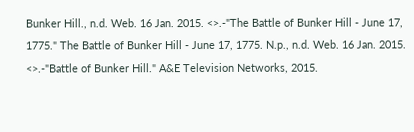Bunker Hill., n.d. Web. 16 Jan. 2015. <>.-"The Battle of Bunker Hill - June 17, 1775." The Battle of Bunker Hill - June 17, 1775. N.p., n.d. Web. 16 Jan. 2015. <>.-"Battle of Bunker Hill." A&E Television Networks, 2015.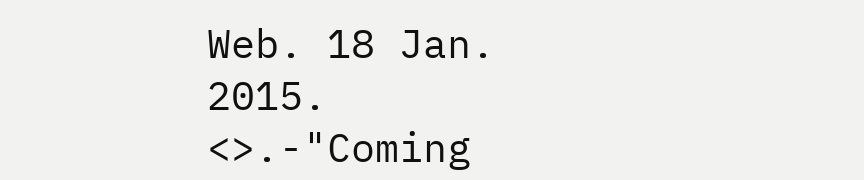Web. 18 Jan. 2015. <>.-"Coming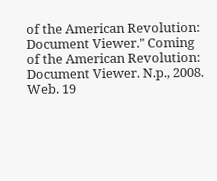of the American Revolution: Document Viewer." Coming of the American Revolution: Document Viewer. N.p., 2008. Web. 19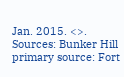Jan. 2015. <>. Sources: Bunker Hill primary source: Fort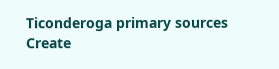Ticonderoga primary sources
Create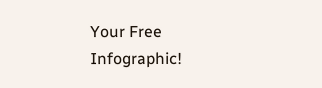Your Free Infographic!